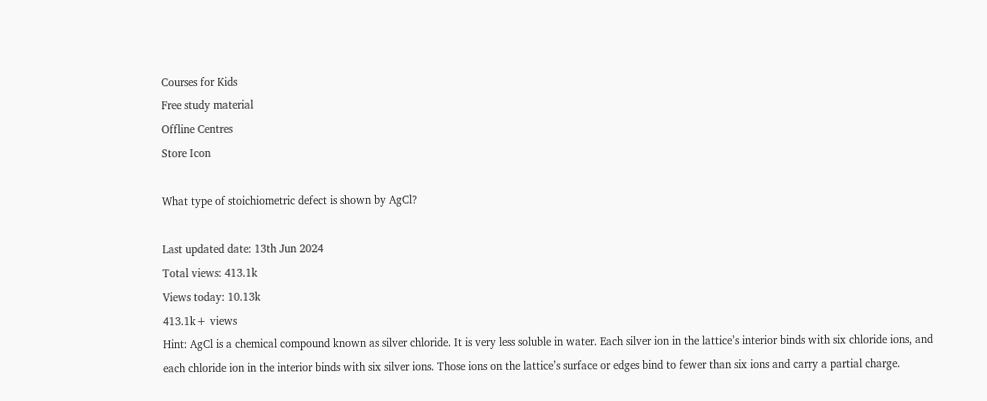Courses for Kids
Free study material
Offline Centres
Store Icon

What type of stoichiometric defect is shown by AgCl?

Last updated date: 13th Jun 2024
Total views: 413.1k
Views today: 10.13k
413.1k+ views
Hint: AgCl is a chemical compound known as silver chloride. It is very less soluble in water. Each silver ion in the lattice’s interior binds with six chloride ions, and each chloride ion in the interior binds with six silver ions. Those ions on the lattice’s surface or edges bind to fewer than six ions and carry a partial charge.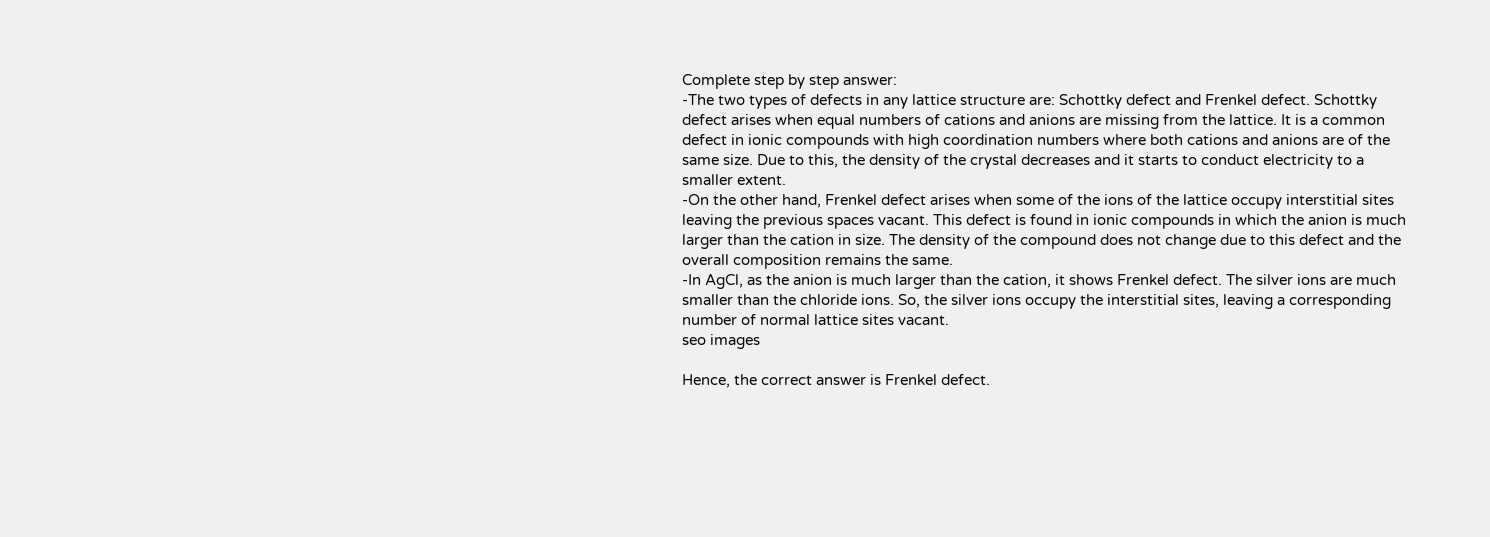Complete step by step answer:
-The two types of defects in any lattice structure are: Schottky defect and Frenkel defect. Schottky defect arises when equal numbers of cations and anions are missing from the lattice. It is a common defect in ionic compounds with high coordination numbers where both cations and anions are of the same size. Due to this, the density of the crystal decreases and it starts to conduct electricity to a smaller extent.
-On the other hand, Frenkel defect arises when some of the ions of the lattice occupy interstitial sites leaving the previous spaces vacant. This defect is found in ionic compounds in which the anion is much larger than the cation in size. The density of the compound does not change due to this defect and the overall composition remains the same.
-In AgCl, as the anion is much larger than the cation, it shows Frenkel defect. The silver ions are much smaller than the chloride ions. So, the silver ions occupy the interstitial sites, leaving a corresponding number of normal lattice sites vacant.
seo images

Hence, the correct answer is Frenkel defect.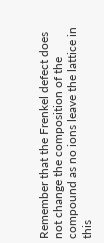Remember that the Frenkel defect does not change the composition of the compound as no ions leave the lattice in this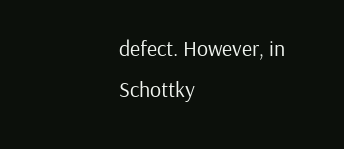defect. However, in Schottky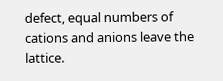defect, equal numbers of cations and anions leave the lattice.